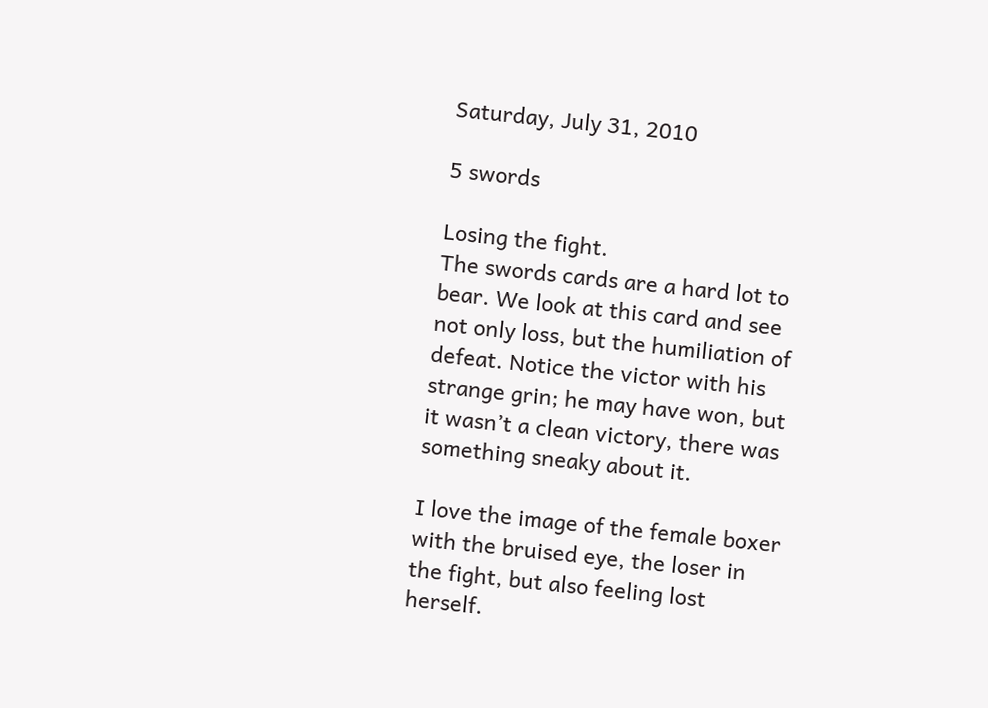Saturday, July 31, 2010

5 swords

Losing the fight.
The swords cards are a hard lot to bear. We look at this card and see not only loss, but the humiliation of defeat. Notice the victor with his strange grin; he may have won, but it wasn’t a clean victory, there was something sneaky about it.

I love the image of the female boxer with the bruised eye, the loser in the fight, but also feeling lost herself.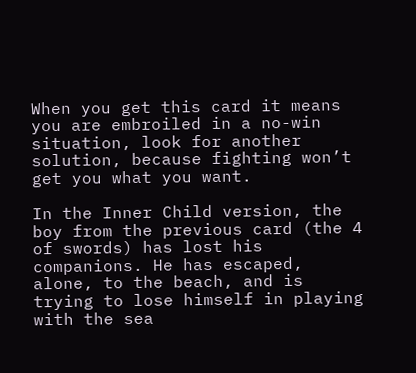When you get this card it means you are embroiled in a no-win situation, look for another solution, because fighting won’t get you what you want.

In the Inner Child version, the boy from the previous card (the 4 of swords) has lost his companions. He has escaped, alone, to the beach, and is trying to lose himself in playing with the sea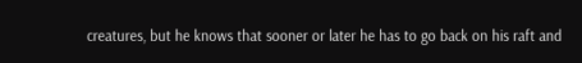creatures, but he knows that sooner or later he has to go back on his raft and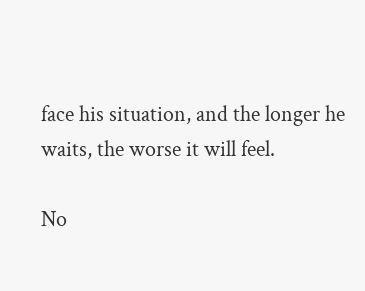face his situation, and the longer he waits, the worse it will feel.

No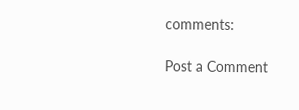comments:

Post a Comment